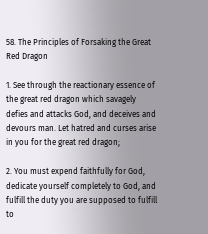58. The Principles of Forsaking the Great Red Dragon

1. See through the reactionary essence of the great red dragon which savagely defies and attacks God, and deceives and devours man. Let hatred and curses arise in you for the great red dragon;

2. You must expend faithfully for God, dedicate yourself completely to God, and fulfill the duty you are supposed to fulfill to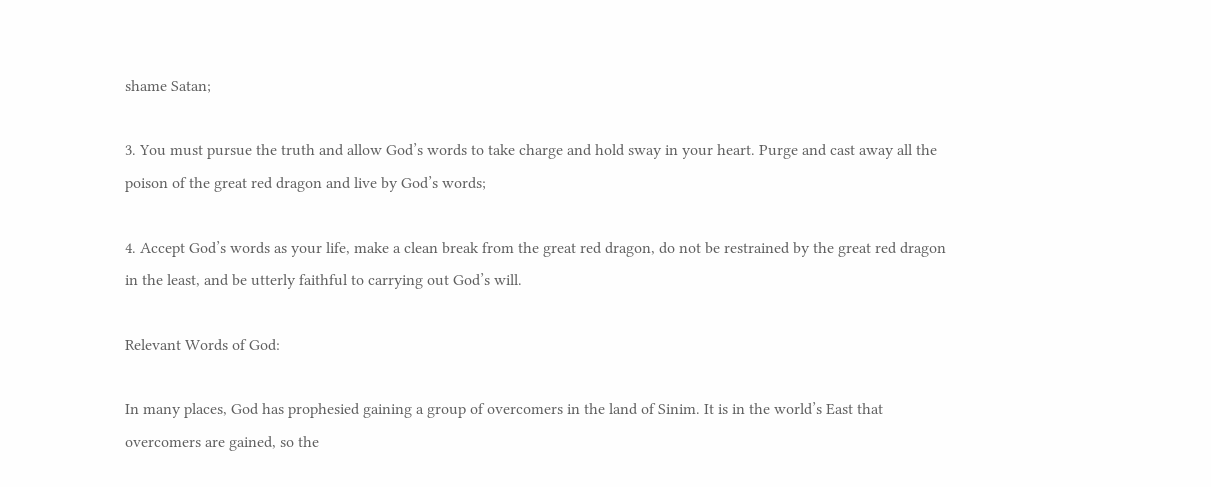shame Satan;

3. You must pursue the truth and allow God’s words to take charge and hold sway in your heart. Purge and cast away all the poison of the great red dragon and live by God’s words;

4. Accept God’s words as your life, make a clean break from the great red dragon, do not be restrained by the great red dragon in the least, and be utterly faithful to carrying out God’s will.

Relevant Words of God:

In many places, God has prophesied gaining a group of overcomers in the land of Sinim. It is in the world’s East that overcomers are gained, so the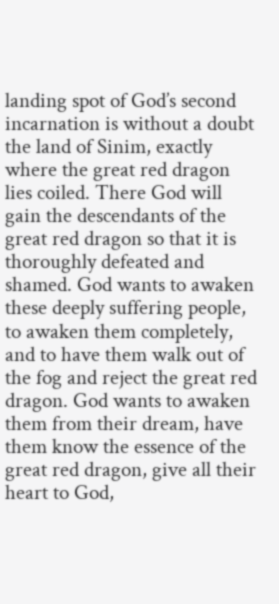landing spot of God’s second incarnation is without a doubt the land of Sinim, exactly where the great red dragon lies coiled. There God will gain the descendants of the great red dragon so that it is thoroughly defeated and shamed. God wants to awaken these deeply suffering people, to awaken them completely, and to have them walk out of the fog and reject the great red dragon. God wants to awaken them from their dream, have them know the essence of the great red dragon, give all their heart to God,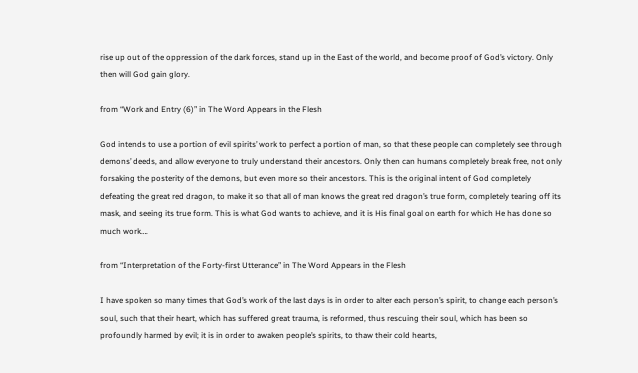rise up out of the oppression of the dark forces, stand up in the East of the world, and become proof of God’s victory. Only then will God gain glory.

from “Work and Entry (6)” in The Word Appears in the Flesh

God intends to use a portion of evil spirits’ work to perfect a portion of man, so that these people can completely see through demons’ deeds, and allow everyone to truly understand their ancestors. Only then can humans completely break free, not only forsaking the posterity of the demons, but even more so their ancestors. This is the original intent of God completely defeating the great red dragon, to make it so that all of man knows the great red dragon’s true form, completely tearing off its mask, and seeing its true form. This is what God wants to achieve, and it is His final goal on earth for which He has done so much work….

from “Interpretation of the Forty-first Utterance” in The Word Appears in the Flesh

I have spoken so many times that God’s work of the last days is in order to alter each person’s spirit, to change each person’s soul, such that their heart, which has suffered great trauma, is reformed, thus rescuing their soul, which has been so profoundly harmed by evil; it is in order to awaken people’s spirits, to thaw their cold hearts,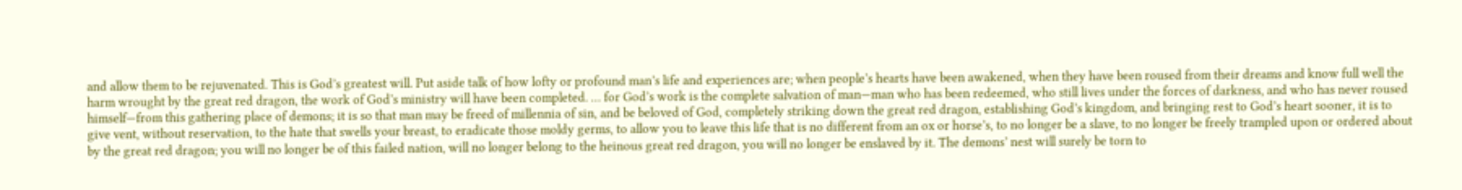and allow them to be rejuvenated. This is God’s greatest will. Put aside talk of how lofty or profound man’s life and experiences are; when people’s hearts have been awakened, when they have been roused from their dreams and know full well the harm wrought by the great red dragon, the work of God’s ministry will have been completed. … for God’s work is the complete salvation of man—man who has been redeemed, who still lives under the forces of darkness, and who has never roused himself—from this gathering place of demons; it is so that man may be freed of millennia of sin, and be beloved of God, completely striking down the great red dragon, establishing God’s kingdom, and bringing rest to God’s heart sooner, it is to give vent, without reservation, to the hate that swells your breast, to eradicate those moldy germs, to allow you to leave this life that is no different from an ox or horse’s, to no longer be a slave, to no longer be freely trampled upon or ordered about by the great red dragon; you will no longer be of this failed nation, will no longer belong to the heinous great red dragon, you will no longer be enslaved by it. The demons’ nest will surely be torn to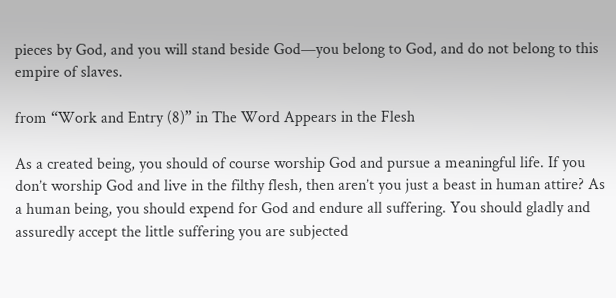pieces by God, and you will stand beside God—you belong to God, and do not belong to this empire of slaves.

from “Work and Entry (8)” in The Word Appears in the Flesh

As a created being, you should of course worship God and pursue a meaningful life. If you don’t worship God and live in the filthy flesh, then aren’t you just a beast in human attire? As a human being, you should expend for God and endure all suffering. You should gladly and assuredly accept the little suffering you are subjected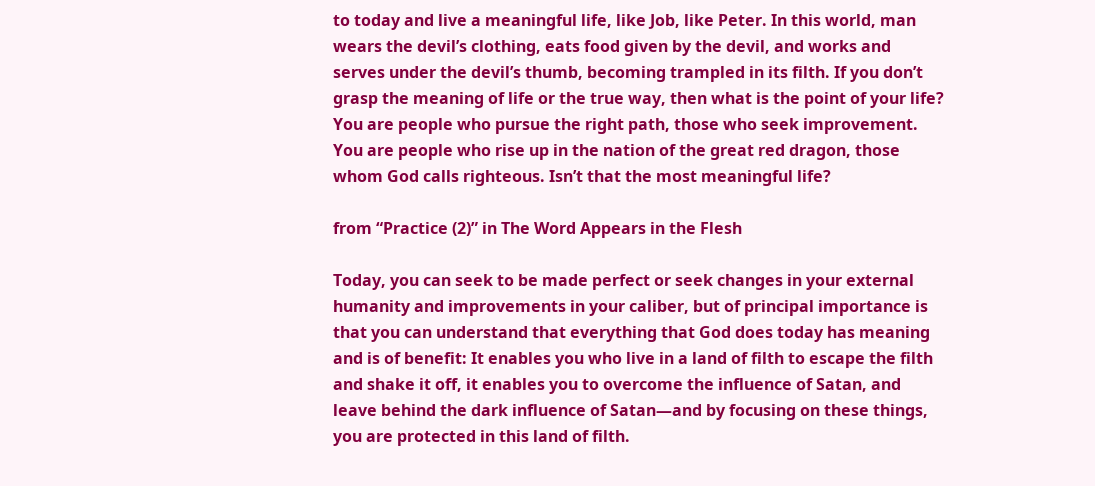to today and live a meaningful life, like Job, like Peter. In this world, man wears the devil’s clothing, eats food given by the devil, and works and serves under the devil’s thumb, becoming trampled in its filth. If you don’t grasp the meaning of life or the true way, then what is the point of your life? You are people who pursue the right path, those who seek improvement. You are people who rise up in the nation of the great red dragon, those whom God calls righteous. Isn’t that the most meaningful life?

from “Practice (2)” in The Word Appears in the Flesh

Today, you can seek to be made perfect or seek changes in your external humanity and improvements in your caliber, but of principal importance is that you can understand that everything that God does today has meaning and is of benefit: It enables you who live in a land of filth to escape the filth and shake it off, it enables you to overcome the influence of Satan, and leave behind the dark influence of Satan—and by focusing on these things, you are protected in this land of filth.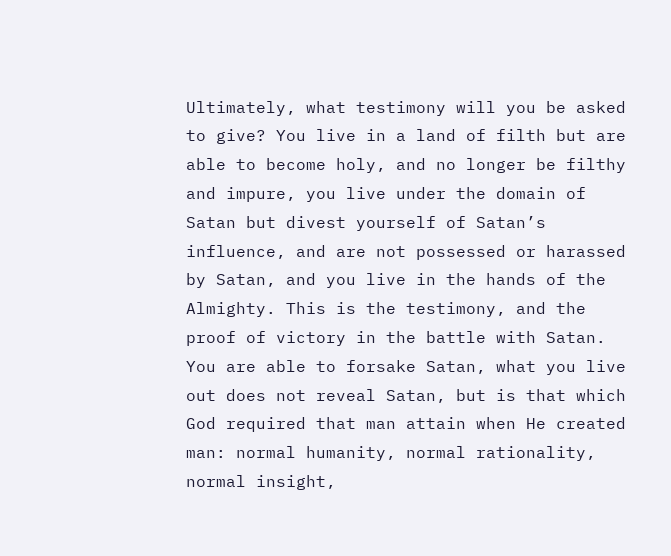Ultimately, what testimony will you be asked to give? You live in a land of filth but are able to become holy, and no longer be filthy and impure, you live under the domain of Satan but divest yourself of Satan’s influence, and are not possessed or harassed by Satan, and you live in the hands of the Almighty. This is the testimony, and the proof of victory in the battle with Satan. You are able to forsake Satan, what you live out does not reveal Satan, but is that which God required that man attain when He created man: normal humanity, normal rationality, normal insight,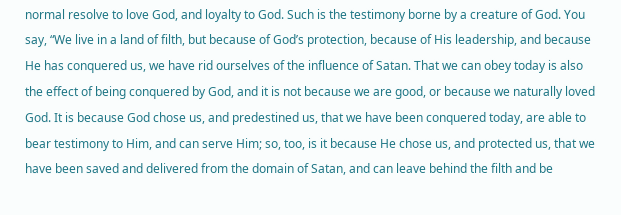normal resolve to love God, and loyalty to God. Such is the testimony borne by a creature of God. You say, “We live in a land of filth, but because of God’s protection, because of His leadership, and because He has conquered us, we have rid ourselves of the influence of Satan. That we can obey today is also the effect of being conquered by God, and it is not because we are good, or because we naturally loved God. It is because God chose us, and predestined us, that we have been conquered today, are able to bear testimony to Him, and can serve Him; so, too, is it because He chose us, and protected us, that we have been saved and delivered from the domain of Satan, and can leave behind the filth and be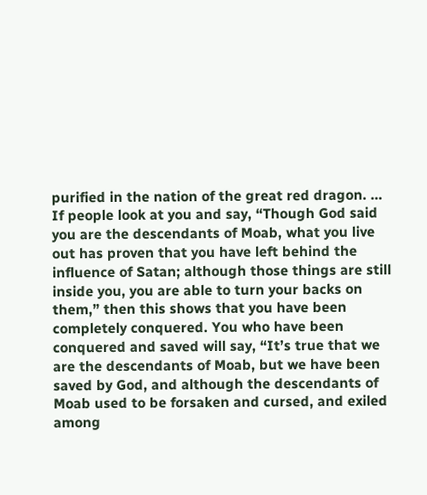purified in the nation of the great red dragon. … If people look at you and say, “Though God said you are the descendants of Moab, what you live out has proven that you have left behind the influence of Satan; although those things are still inside you, you are able to turn your backs on them,” then this shows that you have been completely conquered. You who have been conquered and saved will say, “It’s true that we are the descendants of Moab, but we have been saved by God, and although the descendants of Moab used to be forsaken and cursed, and exiled among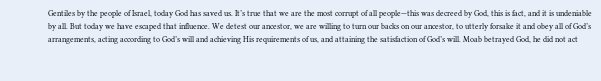Gentiles by the people of Israel, today God has saved us. It’s true that we are the most corrupt of all people—this was decreed by God, this is fact, and it is undeniable by all. But today we have escaped that influence. We detest our ancestor, we are willing to turn our backs on our ancestor, to utterly forsake it and obey all of God’s arrangements, acting according to God’s will and achieving His requirements of us, and attaining the satisfaction of God’s will. Moab betrayed God, he did not act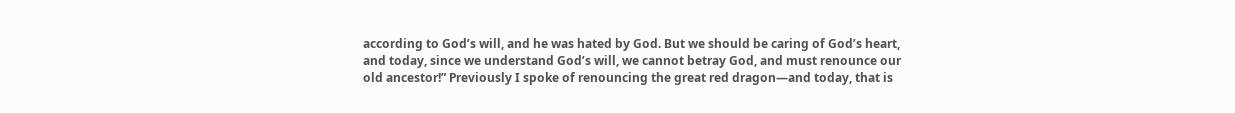according to God’s will, and he was hated by God. But we should be caring of God’s heart, and today, since we understand God’s will, we cannot betray God, and must renounce our old ancestor!” Previously I spoke of renouncing the great red dragon—and today, that is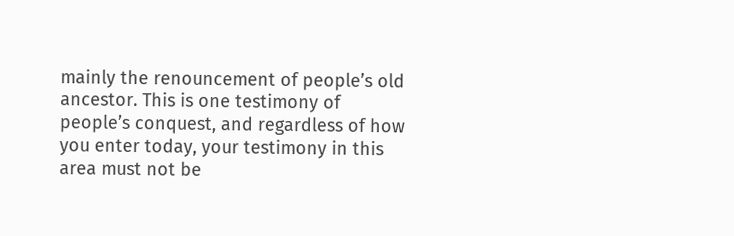mainly the renouncement of people’s old ancestor. This is one testimony of people’s conquest, and regardless of how you enter today, your testimony in this area must not be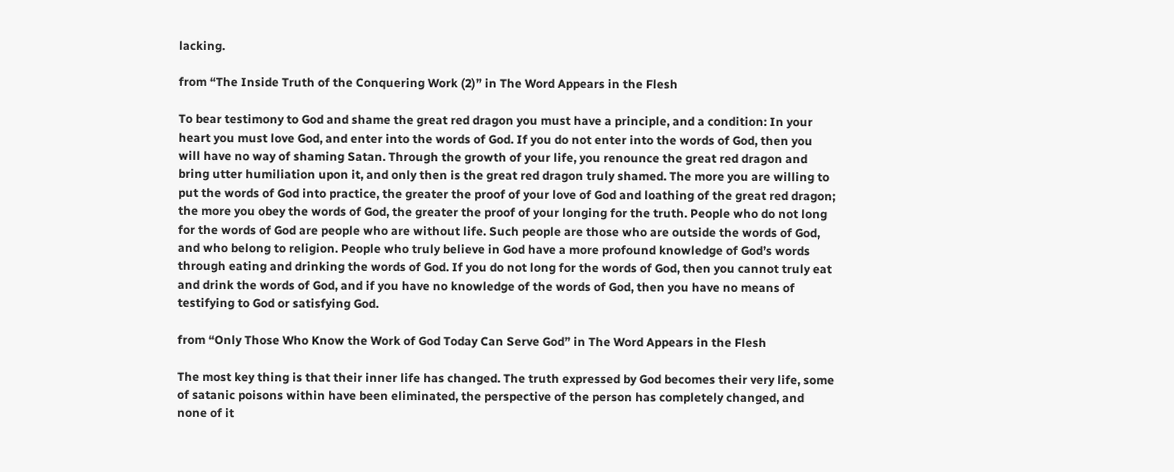lacking.

from “The Inside Truth of the Conquering Work (2)” in The Word Appears in the Flesh

To bear testimony to God and shame the great red dragon you must have a principle, and a condition: In your heart you must love God, and enter into the words of God. If you do not enter into the words of God, then you will have no way of shaming Satan. Through the growth of your life, you renounce the great red dragon and bring utter humiliation upon it, and only then is the great red dragon truly shamed. The more you are willing to put the words of God into practice, the greater the proof of your love of God and loathing of the great red dragon; the more you obey the words of God, the greater the proof of your longing for the truth. People who do not long for the words of God are people who are without life. Such people are those who are outside the words of God, and who belong to religion. People who truly believe in God have a more profound knowledge of God’s words through eating and drinking the words of God. If you do not long for the words of God, then you cannot truly eat and drink the words of God, and if you have no knowledge of the words of God, then you have no means of testifying to God or satisfying God.

from “Only Those Who Know the Work of God Today Can Serve God” in The Word Appears in the Flesh

The most key thing is that their inner life has changed. The truth expressed by God becomes their very life, some of satanic poisons within have been eliminated, the perspective of the person has completely changed, and none of it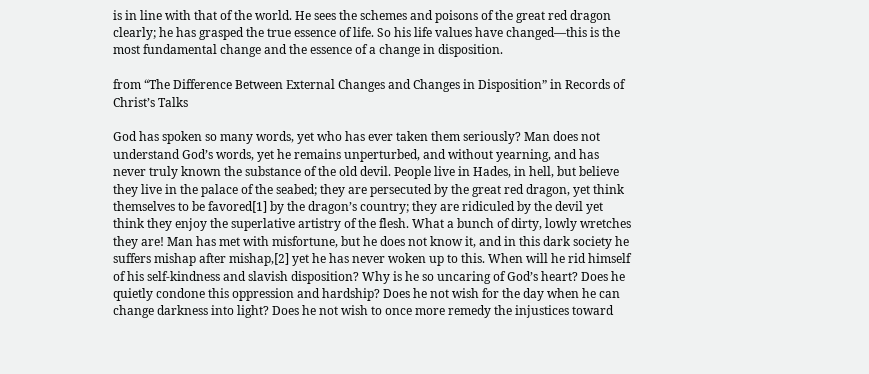is in line with that of the world. He sees the schemes and poisons of the great red dragon clearly; he has grasped the true essence of life. So his life values have changed—this is the most fundamental change and the essence of a change in disposition.

from “The Difference Between External Changes and Changes in Disposition” in Records of Christ’s Talks

God has spoken so many words, yet who has ever taken them seriously? Man does not understand God’s words, yet he remains unperturbed, and without yearning, and has never truly known the substance of the old devil. People live in Hades, in hell, but believe they live in the palace of the seabed; they are persecuted by the great red dragon, yet think themselves to be favored[1] by the dragon’s country; they are ridiculed by the devil yet think they enjoy the superlative artistry of the flesh. What a bunch of dirty, lowly wretches they are! Man has met with misfortune, but he does not know it, and in this dark society he suffers mishap after mishap,[2] yet he has never woken up to this. When will he rid himself of his self-kindness and slavish disposition? Why is he so uncaring of God’s heart? Does he quietly condone this oppression and hardship? Does he not wish for the day when he can change darkness into light? Does he not wish to once more remedy the injustices toward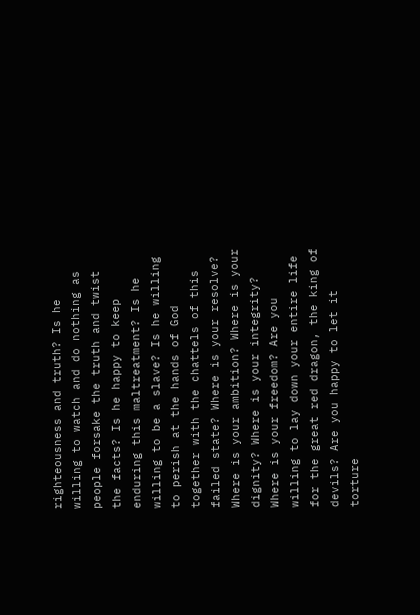righteousness and truth? Is he willing to watch and do nothing as people forsake the truth and twist the facts? Is he happy to keep enduring this maltreatment? Is he willing to be a slave? Is he willing to perish at the hands of God together with the chattels of this failed state? Where is your resolve? Where is your ambition? Where is your dignity? Where is your integrity? Where is your freedom? Are you willing to lay down your entire life for the great red dragon, the king of devils? Are you happy to let it torture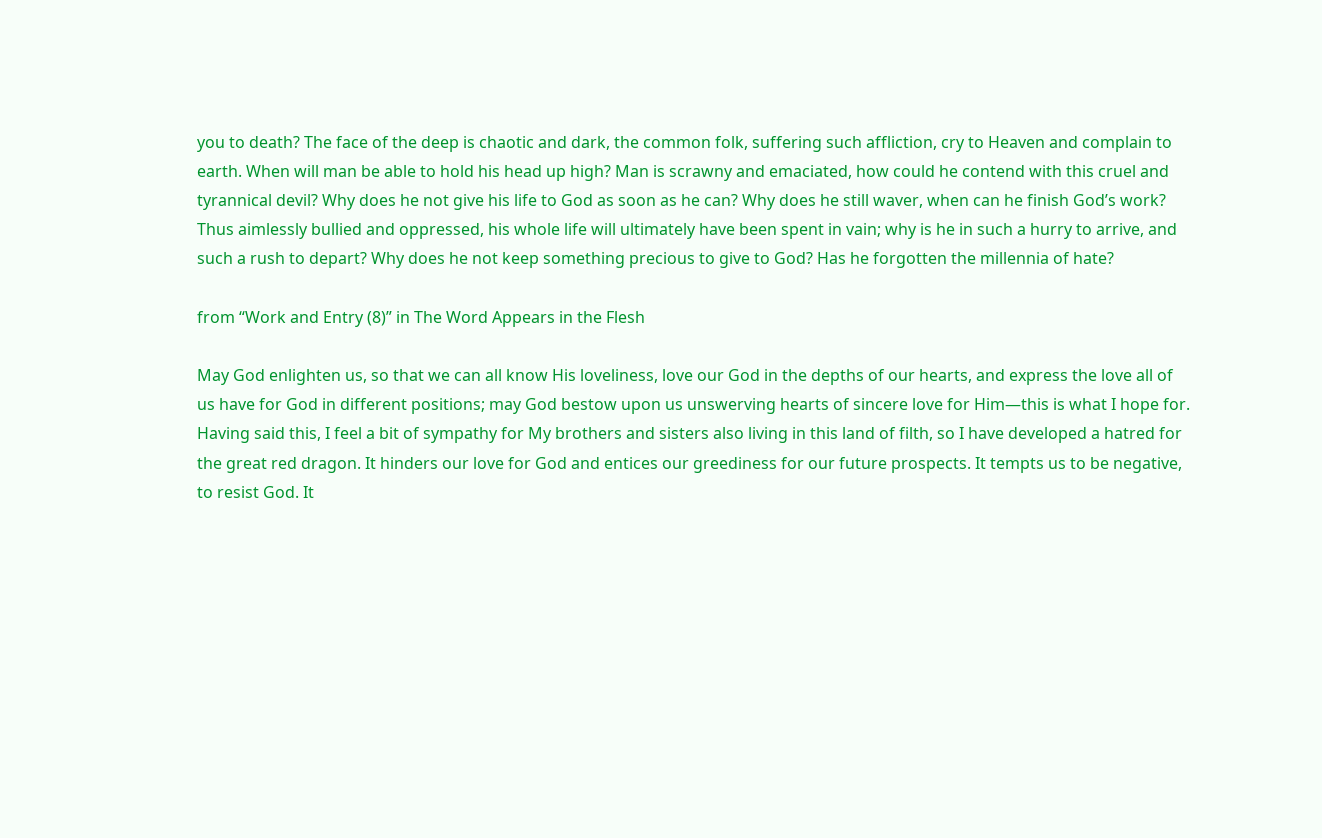you to death? The face of the deep is chaotic and dark, the common folk, suffering such affliction, cry to Heaven and complain to earth. When will man be able to hold his head up high? Man is scrawny and emaciated, how could he contend with this cruel and tyrannical devil? Why does he not give his life to God as soon as he can? Why does he still waver, when can he finish God’s work? Thus aimlessly bullied and oppressed, his whole life will ultimately have been spent in vain; why is he in such a hurry to arrive, and such a rush to depart? Why does he not keep something precious to give to God? Has he forgotten the millennia of hate?

from “Work and Entry (8)” in The Word Appears in the Flesh

May God enlighten us, so that we can all know His loveliness, love our God in the depths of our hearts, and express the love all of us have for God in different positions; may God bestow upon us unswerving hearts of sincere love for Him—this is what I hope for. Having said this, I feel a bit of sympathy for My brothers and sisters also living in this land of filth, so I have developed a hatred for the great red dragon. It hinders our love for God and entices our greediness for our future prospects. It tempts us to be negative, to resist God. It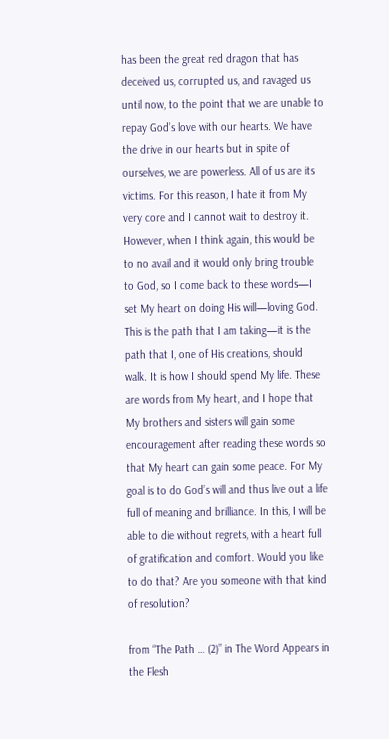has been the great red dragon that has deceived us, corrupted us, and ravaged us until now, to the point that we are unable to repay God’s love with our hearts. We have the drive in our hearts but in spite of ourselves, we are powerless. All of us are its victims. For this reason, I hate it from My very core and I cannot wait to destroy it. However, when I think again, this would be to no avail and it would only bring trouble to God, so I come back to these words—I set My heart on doing His will—loving God. This is the path that I am taking—it is the path that I, one of His creations, should walk. It is how I should spend My life. These are words from My heart, and I hope that My brothers and sisters will gain some encouragement after reading these words so that My heart can gain some peace. For My goal is to do God’s will and thus live out a life full of meaning and brilliance. In this, I will be able to die without regrets, with a heart full of gratification and comfort. Would you like to do that? Are you someone with that kind of resolution?

from “The Path … (2)” in The Word Appears in the Flesh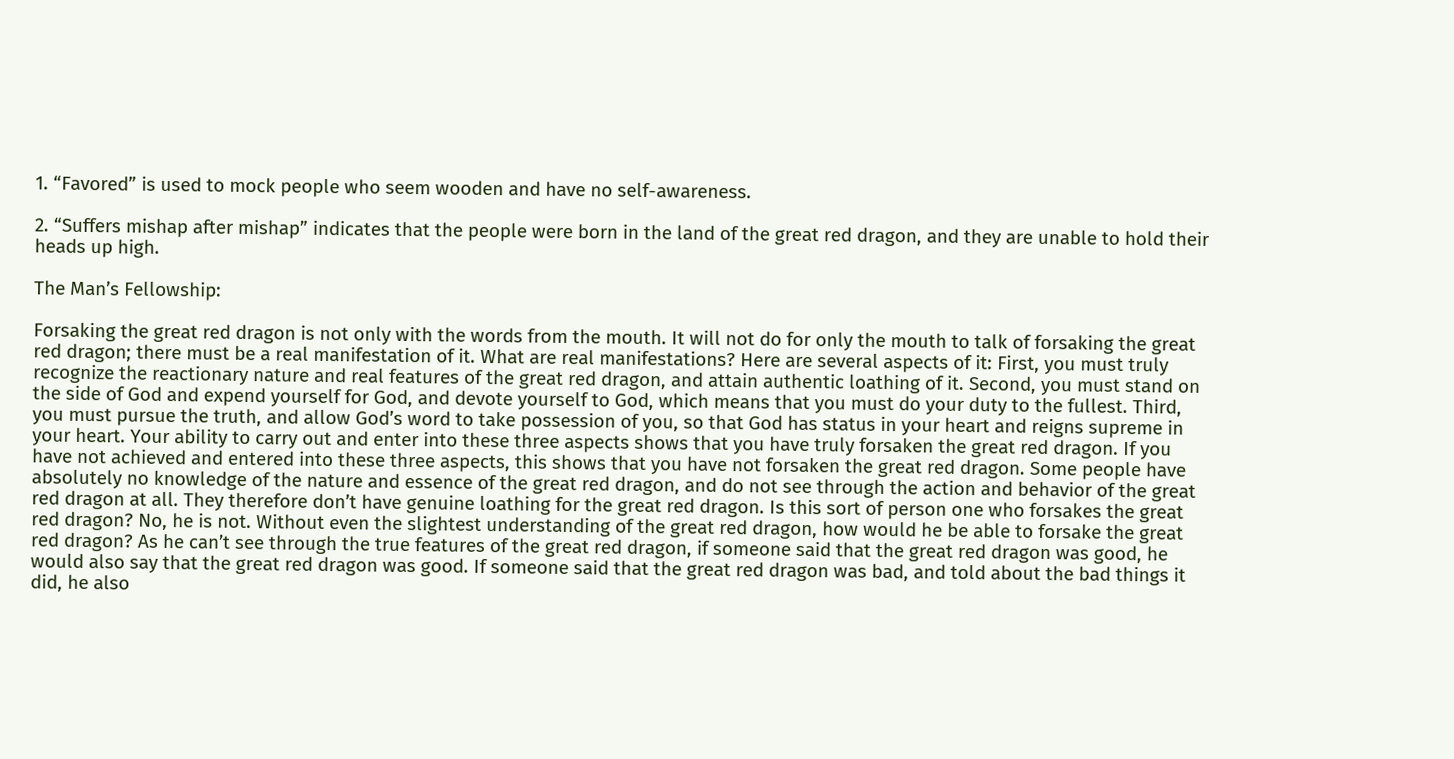1. “Favored” is used to mock people who seem wooden and have no self-awareness.

2. “Suffers mishap after mishap” indicates that the people were born in the land of the great red dragon, and they are unable to hold their heads up high.

The Man’s Fellowship:

Forsaking the great red dragon is not only with the words from the mouth. It will not do for only the mouth to talk of forsaking the great red dragon; there must be a real manifestation of it. What are real manifestations? Here are several aspects of it: First, you must truly recognize the reactionary nature and real features of the great red dragon, and attain authentic loathing of it. Second, you must stand on the side of God and expend yourself for God, and devote yourself to God, which means that you must do your duty to the fullest. Third, you must pursue the truth, and allow God’s word to take possession of you, so that God has status in your heart and reigns supreme in your heart. Your ability to carry out and enter into these three aspects shows that you have truly forsaken the great red dragon. If you have not achieved and entered into these three aspects, this shows that you have not forsaken the great red dragon. Some people have absolutely no knowledge of the nature and essence of the great red dragon, and do not see through the action and behavior of the great red dragon at all. They therefore don’t have genuine loathing for the great red dragon. Is this sort of person one who forsakes the great red dragon? No, he is not. Without even the slightest understanding of the great red dragon, how would he be able to forsake the great red dragon? As he can’t see through the true features of the great red dragon, if someone said that the great red dragon was good, he would also say that the great red dragon was good. If someone said that the great red dragon was bad, and told about the bad things it did, he also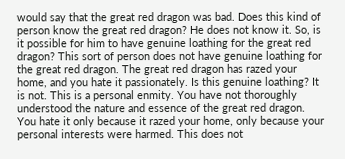would say that the great red dragon was bad. Does this kind of person know the great red dragon? He does not know it. So, is it possible for him to have genuine loathing for the great red dragon? This sort of person does not have genuine loathing for the great red dragon. The great red dragon has razed your home, and you hate it passionately. Is this genuine loathing? It is not. This is a personal enmity. You have not thoroughly understood the nature and essence of the great red dragon. You hate it only because it razed your home, only because your personal interests were harmed. This does not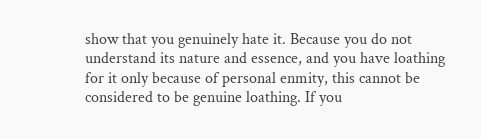show that you genuinely hate it. Because you do not understand its nature and essence, and you have loathing for it only because of personal enmity, this cannot be considered to be genuine loathing. If you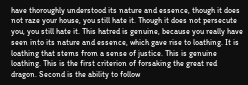have thoroughly understood its nature and essence, though it does not raze your house, you still hate it. Though it does not persecute you, you still hate it. This hatred is genuine, because you really have seen into its nature and essence, which gave rise to loathing. It is loathing that stems from a sense of justice. This is genuine loathing. This is the first criterion of forsaking the great red dragon. Second is the ability to follow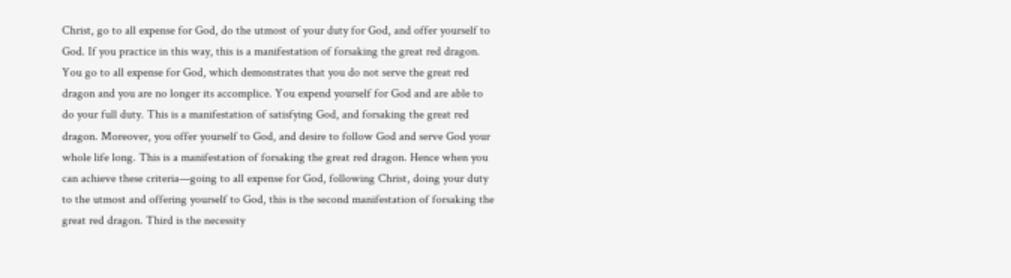Christ, go to all expense for God, do the utmost of your duty for God, and offer yourself to God. If you practice in this way, this is a manifestation of forsaking the great red dragon. You go to all expense for God, which demonstrates that you do not serve the great red dragon and you are no longer its accomplice. You expend yourself for God and are able to do your full duty. This is a manifestation of satisfying God, and forsaking the great red dragon. Moreover, you offer yourself to God, and desire to follow God and serve God your whole life long. This is a manifestation of forsaking the great red dragon. Hence when you can achieve these criteria—going to all expense for God, following Christ, doing your duty to the utmost and offering yourself to God, this is the second manifestation of forsaking the great red dragon. Third is the necessity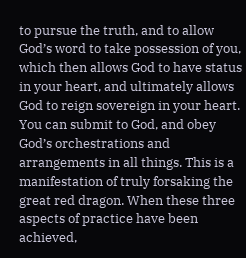to pursue the truth, and to allow God’s word to take possession of you, which then allows God to have status in your heart, and ultimately allows God to reign sovereign in your heart. You can submit to God, and obey God’s orchestrations and arrangements in all things. This is a manifestation of truly forsaking the great red dragon. When these three aspects of practice have been achieved,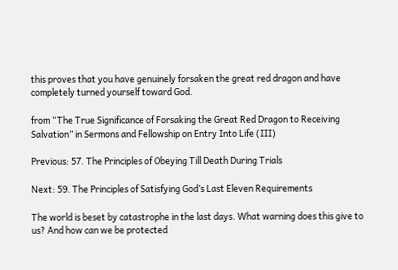this proves that you have genuinely forsaken the great red dragon and have completely turned yourself toward God.

from “The True Significance of Forsaking the Great Red Dragon to Receiving Salvation” in Sermons and Fellowship on Entry Into Life (III)

Previous: 57. The Principles of Obeying Till Death During Trials

Next: 59. The Principles of Satisfying God’s Last Eleven Requirements

The world is beset by catastrophe in the last days. What warning does this give to us? And how can we be protected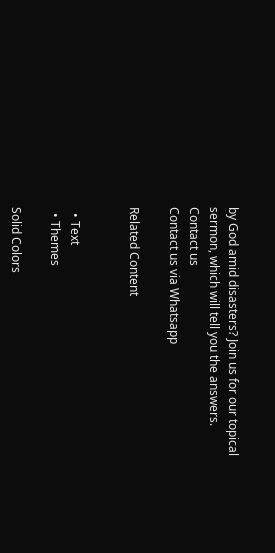by God amid disasters? Join us for our topical sermon, which will tell you the answers.
Contact us
Contact us via Whatsapp

Related Content


  • Text
  • Themes

Solid Colors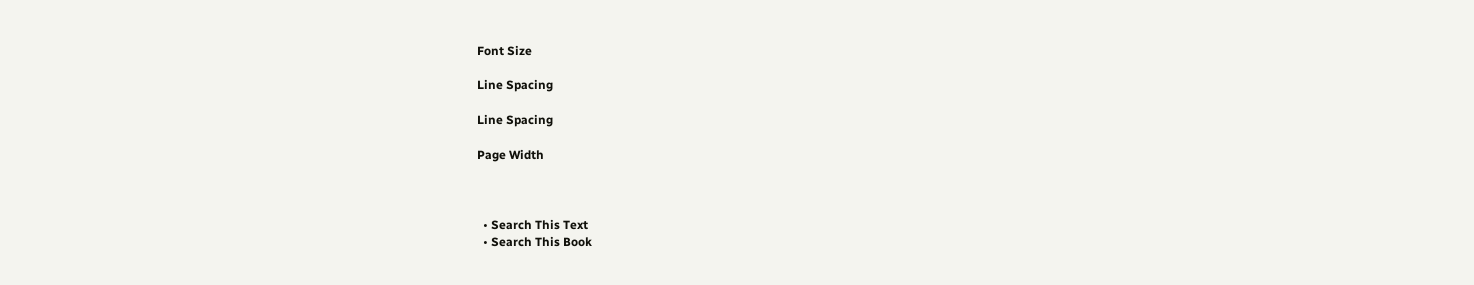Font Size

Line Spacing

Line Spacing

Page Width



  • Search This Text
  • Search This Book